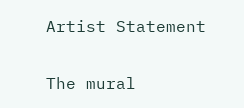Artist Statement

The mural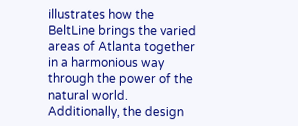illustrates how the BeltLine brings the varied areas of Atlanta together in a harmonious way through the power of the natural world. Additionally, the design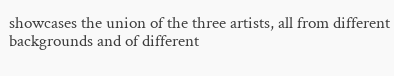showcases the union of the three artists, all from different backgrounds and of different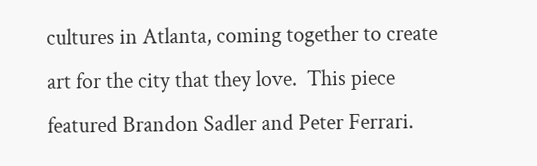cultures in Atlanta, coming together to create art for the city that they love.  This piece featured Brandon Sadler and Peter Ferrari.